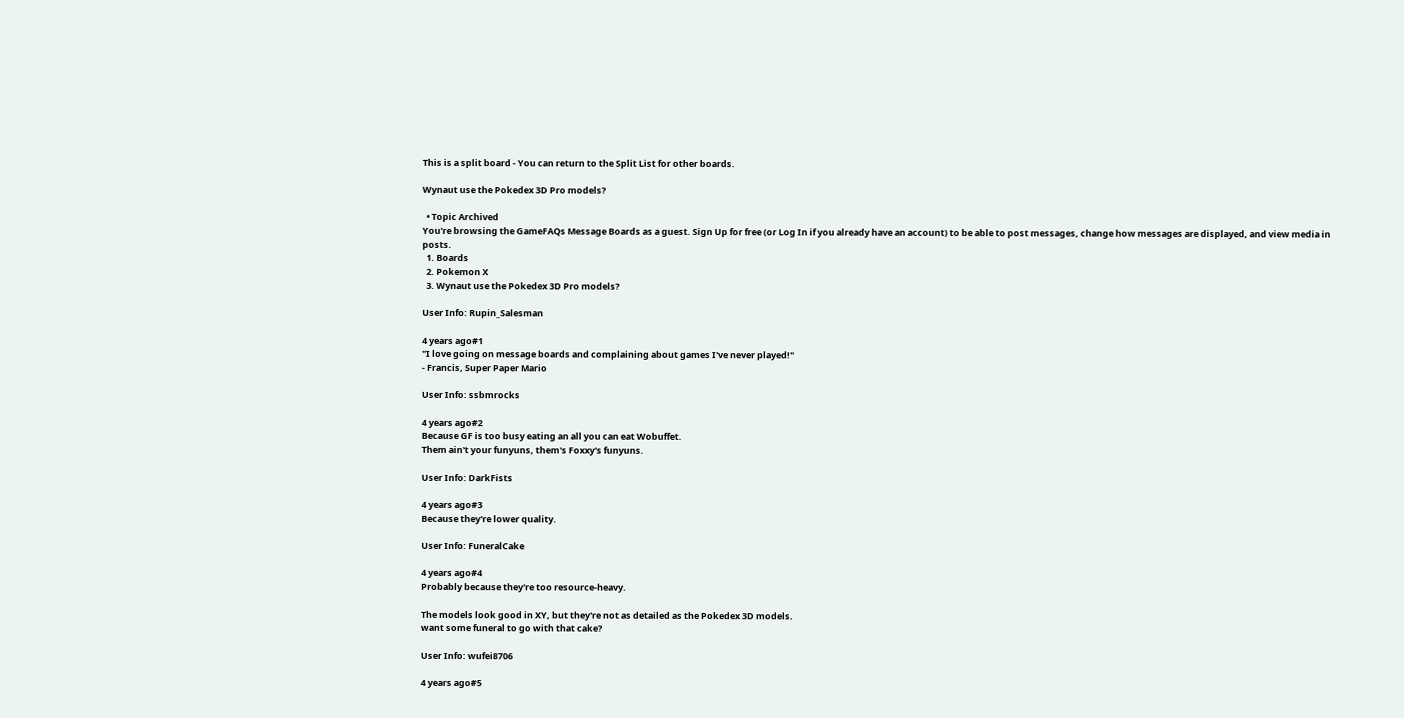This is a split board - You can return to the Split List for other boards.

Wynaut use the Pokedex 3D Pro models?

  • Topic Archived
You're browsing the GameFAQs Message Boards as a guest. Sign Up for free (or Log In if you already have an account) to be able to post messages, change how messages are displayed, and view media in posts.
  1. Boards
  2. Pokemon X
  3. Wynaut use the Pokedex 3D Pro models?

User Info: Rupin_Salesman

4 years ago#1
"I love going on message boards and complaining about games I've never played!"
- Francis, Super Paper Mario

User Info: ssbmrocks

4 years ago#2
Because GF is too busy eating an all you can eat Wobuffet.
Them ain't your funyuns, them's Foxxy's funyuns.

User Info: DarkFists

4 years ago#3
Because they're lower quality.

User Info: FuneralCake

4 years ago#4
Probably because they're too resource-heavy.

The models look good in XY, but they're not as detailed as the Pokedex 3D models.
want some funeral to go with that cake?

User Info: wufei8706

4 years ago#5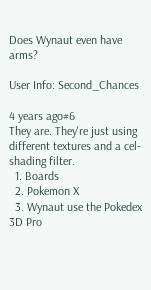Does Wynaut even have arms?

User Info: Second_Chances

4 years ago#6
They are. They're just using different textures and a cel-shading filter.
  1. Boards
  2. Pokemon X
  3. Wynaut use the Pokedex 3D Pro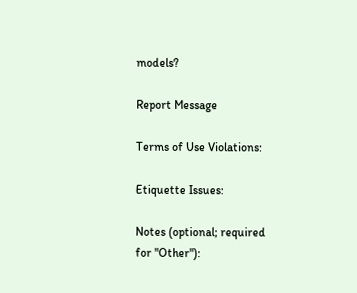models?

Report Message

Terms of Use Violations:

Etiquette Issues:

Notes (optional; required for "Other"):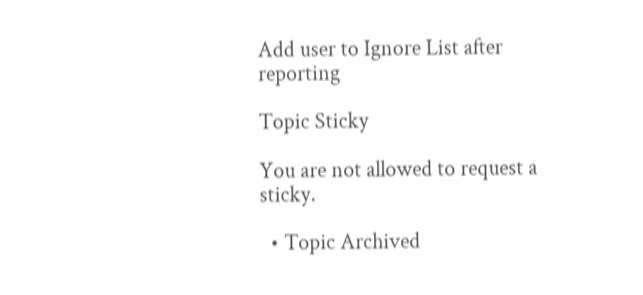Add user to Ignore List after reporting

Topic Sticky

You are not allowed to request a sticky.

  • Topic Archived